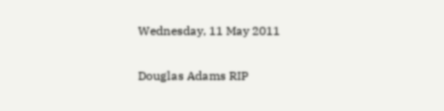Wednesday, 11 May 2011

Douglas Adams RIP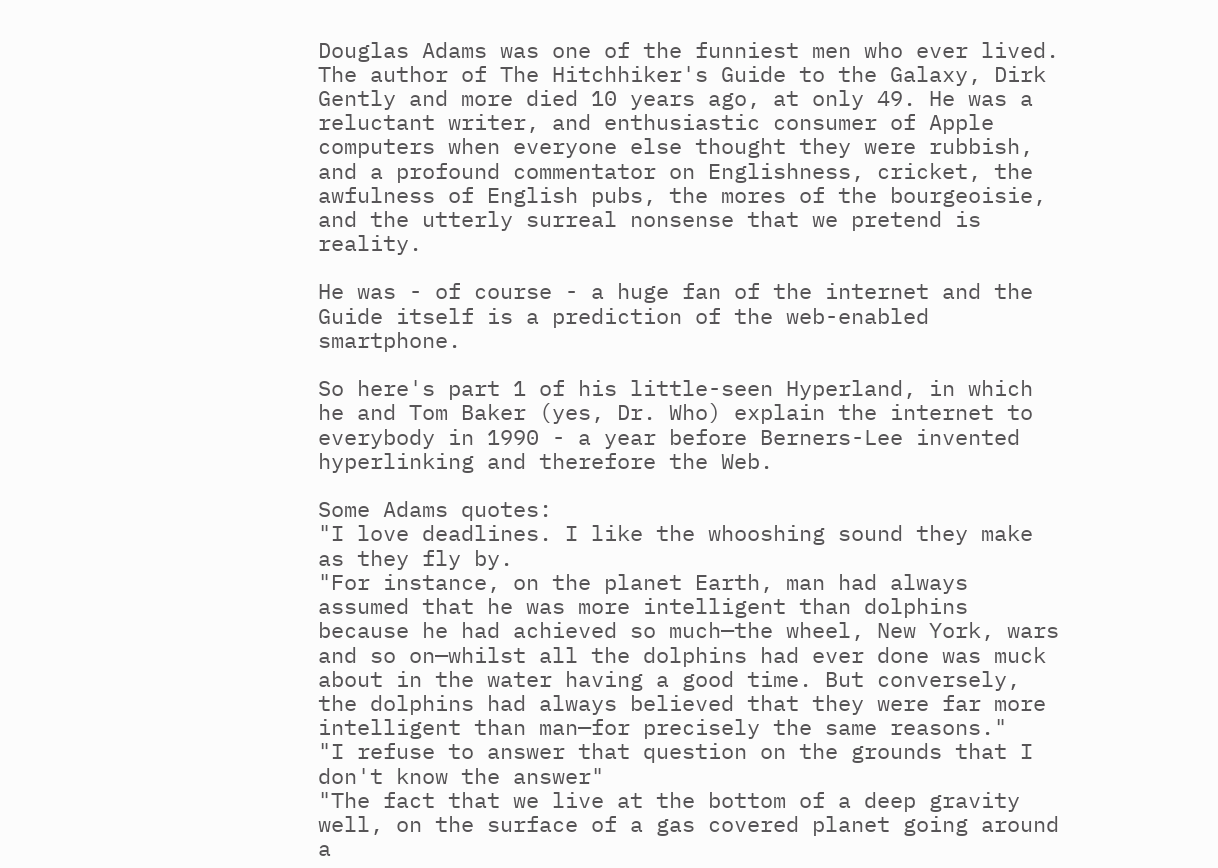Douglas Adams was one of the funniest men who ever lived. The author of The Hitchhiker's Guide to the Galaxy, Dirk Gently and more died 10 years ago, at only 49. He was a reluctant writer, and enthusiastic consumer of Apple computers when everyone else thought they were rubbish, and a profound commentator on Englishness, cricket, the awfulness of English pubs, the mores of the bourgeoisie, and the utterly surreal nonsense that we pretend is reality.

He was - of course - a huge fan of the internet and the Guide itself is a prediction of the web-enabled smartphone.

So here's part 1 of his little-seen Hyperland, in which he and Tom Baker (yes, Dr. Who) explain the internet to everybody in 1990 - a year before Berners-Lee invented hyperlinking and therefore the Web.

Some Adams quotes:
"I love deadlines. I like the whooshing sound they make as they fly by.
"For instance, on the planet Earth, man had always assumed that he was more intelligent than dolphins because he had achieved so much—the wheel, New York, wars and so on—whilst all the dolphins had ever done was muck about in the water having a good time. But conversely, the dolphins had always believed that they were far more intelligent than man—for precisely the same reasons."
"I refuse to answer that question on the grounds that I don't know the answer"
"The fact that we live at the bottom of a deep gravity well, on the surface of a gas covered planet going around a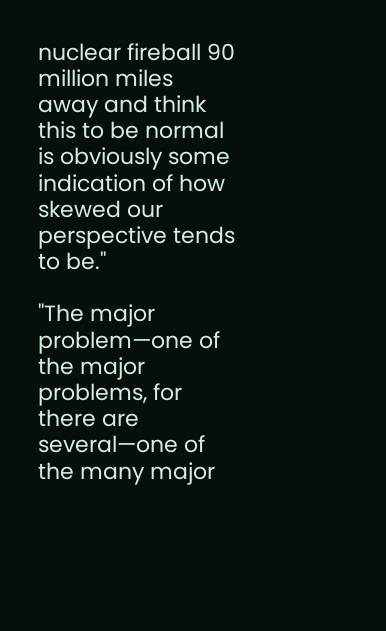nuclear fireball 90 million miles away and think this to be normal is obviously some indication of how skewed our perspective tends to be."

"The major problem—one of the major problems, for there are several—one of the many major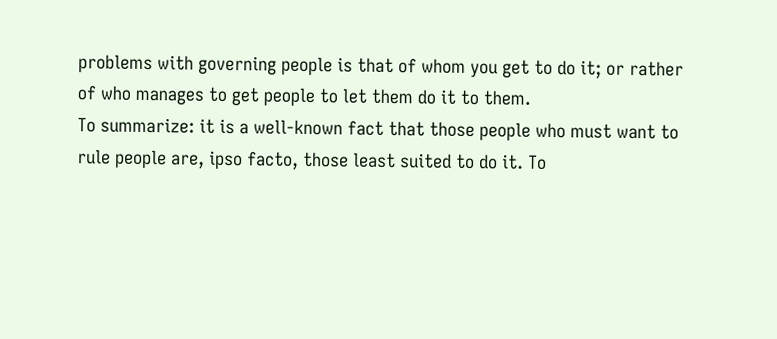problems with governing people is that of whom you get to do it; or rather of who manages to get people to let them do it to them.
To summarize: it is a well-known fact that those people who must want to rule people are, ipso facto, those least suited to do it. To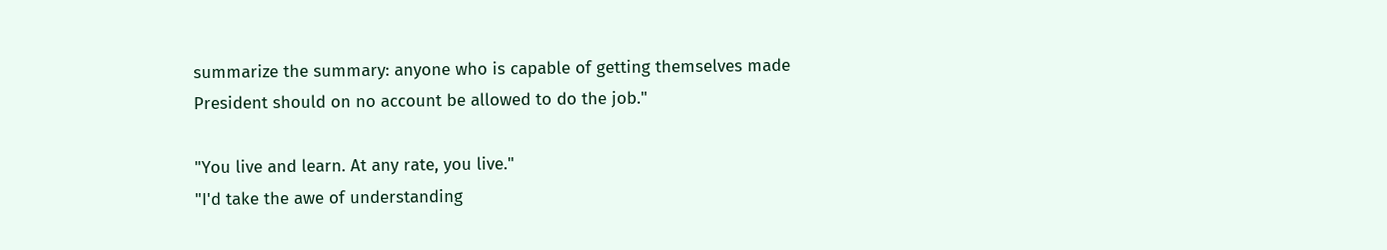summarize the summary: anyone who is capable of getting themselves made President should on no account be allowed to do the job."

"You live and learn. At any rate, you live."
"I'd take the awe of understanding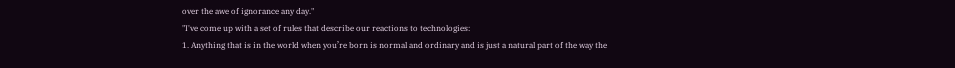over the awe of ignorance any day."
"I've come up with a set of rules that describe our reactions to technologies:
1. Anything that is in the world when you’re born is normal and ordinary and is just a natural part of the way the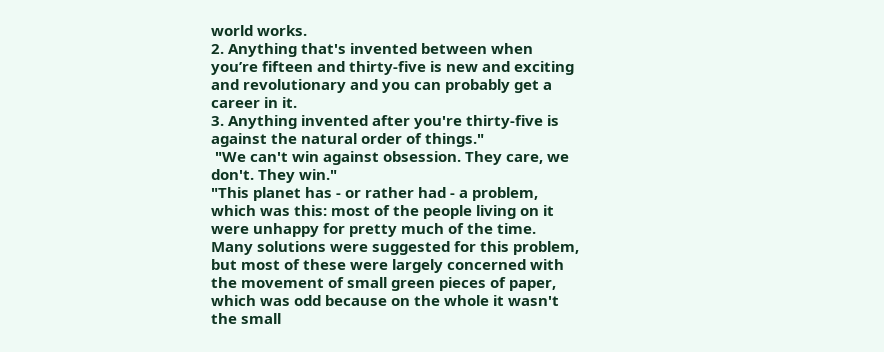world works.
2. Anything that's invented between when you’re fifteen and thirty-five is new and exciting and revolutionary and you can probably get a career in it.
3. Anything invented after you're thirty-five is against the natural order of things."
 "We can't win against obsession. They care, we don't. They win."
"This planet has - or rather had - a problem, which was this: most of the people living on it were unhappy for pretty much of the time. Many solutions were suggested for this problem, but most of these were largely concerned with the movement of small green pieces of paper, which was odd because on the whole it wasn't the small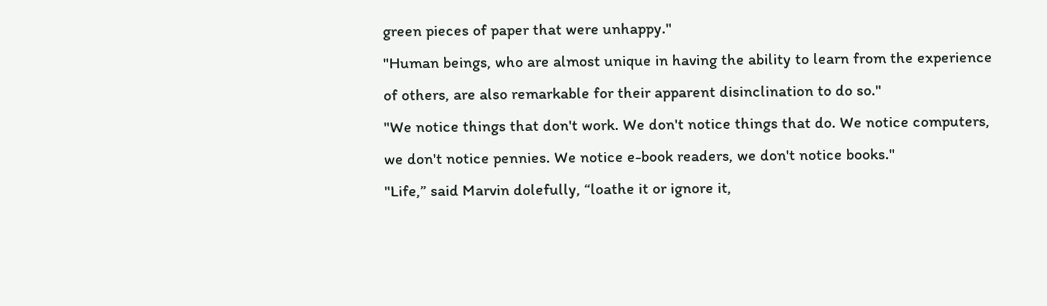green pieces of paper that were unhappy."
"Human beings, who are almost unique in having the ability to learn from the experience of others, are also remarkable for their apparent disinclination to do so."
"We notice things that don't work. We don't notice things that do. We notice computers, we don't notice pennies. We notice e-book readers, we don't notice books."
"Life,” said Marvin dolefully, “loathe it or ignore it,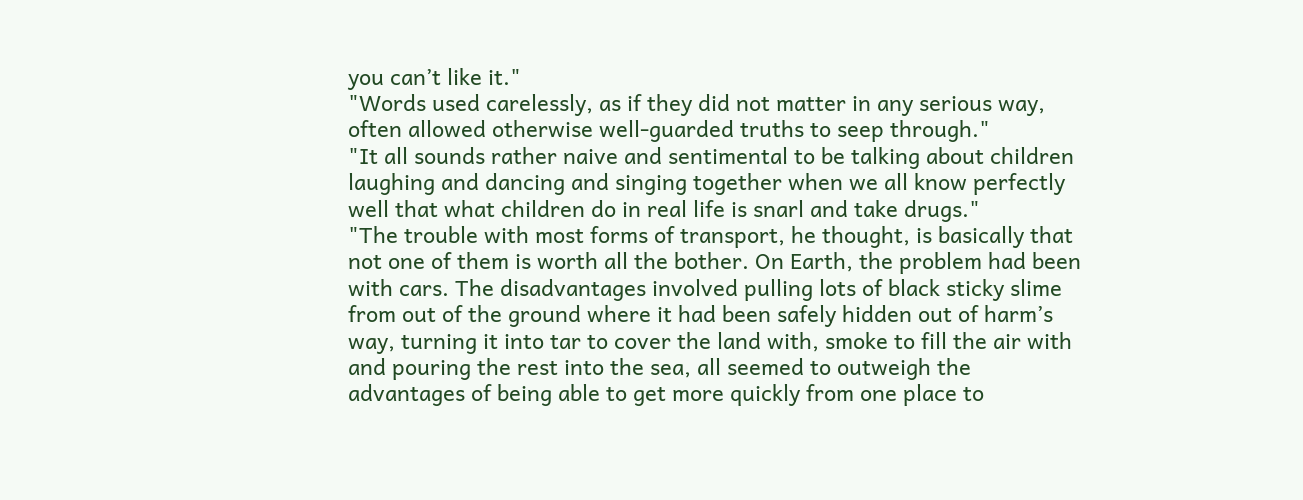you can’t like it."
"Words used carelessly, as if they did not matter in any serious way, often allowed otherwise well-guarded truths to seep through."
"It all sounds rather naive and sentimental to be talking about children laughing and dancing and singing together when we all know perfectly well that what children do in real life is snarl and take drugs."
"The trouble with most forms of transport, he thought, is basically that not one of them is worth all the bother. On Earth, the problem had been with cars. The disadvantages involved pulling lots of black sticky slime from out of the ground where it had been safely hidden out of harm’s way, turning it into tar to cover the land with, smoke to fill the air with and pouring the rest into the sea, all seemed to outweigh the advantages of being able to get more quickly from one place to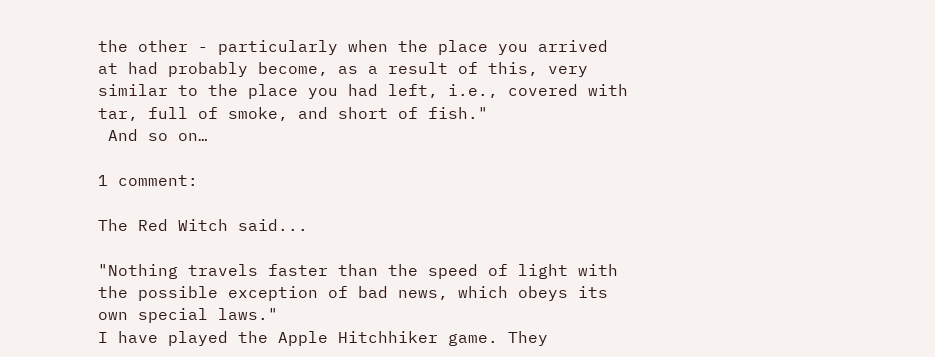the other - particularly when the place you arrived at had probably become, as a result of this, very similar to the place you had left, i.e., covered with tar, full of smoke, and short of fish."
 And so on…

1 comment:

The Red Witch said...

"Nothing travels faster than the speed of light with the possible exception of bad news, which obeys its own special laws."
I have played the Apple Hitchhiker game. They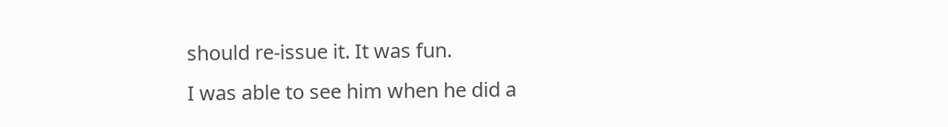should re-issue it. It was fun.
I was able to see him when he did a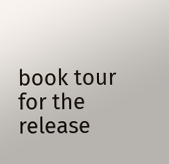book tour for the release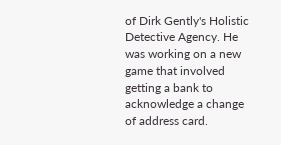of Dirk Gently's Holistic Detective Agency. He was working on a new game that involved getting a bank to acknowledge a change of address card.